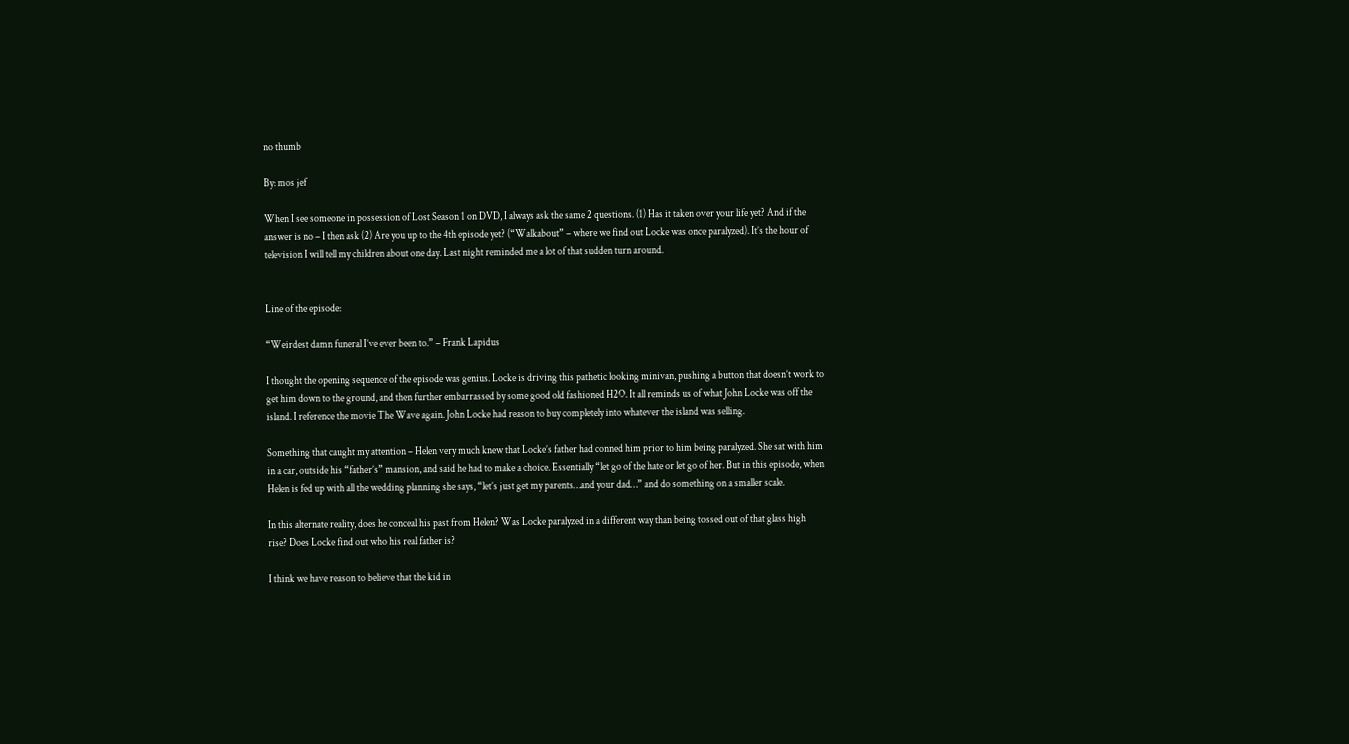no thumb

By: mos jef

When I see someone in possession of Lost Season 1 on DVD, I always ask the same 2 questions. (1) Has it taken over your life yet? And if the answer is no – I then ask (2) Are you up to the 4th episode yet? (“Walkabout” – where we find out Locke was once paralyzed). It’s the hour of television I will tell my children about one day. Last night reminded me a lot of that sudden turn around.


Line of the episode:

“Weirdest damn funeral I’ve ever been to.” – Frank Lapidus

I thought the opening sequence of the episode was genius. Locke is driving this pathetic looking minivan, pushing a button that doesn’t work to get him down to the ground, and then further embarrassed by some good old fashioned H2O. It all reminds us of what John Locke was off the island. I reference the movie The Wave again. John Locke had reason to buy completely into whatever the island was selling.

Something that caught my attention – Helen very much knew that Locke’s father had conned him prior to him being paralyzed. She sat with him in a car, outside his “father’s” mansion, and said he had to make a choice. Essentially “let go of the hate or let go of her. But in this episode, when Helen is fed up with all the wedding planning she says, “let’s just get my parents…and your dad…” and do something on a smaller scale.

In this alternate reality, does he conceal his past from Helen? Was Locke paralyzed in a different way than being tossed out of that glass high rise? Does Locke find out who his real father is?

I think we have reason to believe that the kid in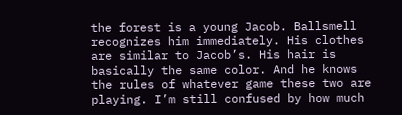the forest is a young Jacob. Ballsmell recognizes him immediately. His clothes are similar to Jacob’s. His hair is basically the same color. And he knows the rules of whatever game these two are playing. I’m still confused by how much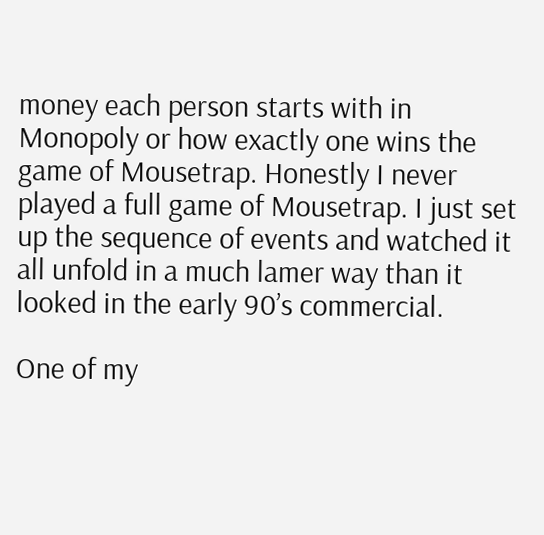money each person starts with in Monopoly or how exactly one wins the game of Mousetrap. Honestly I never played a full game of Mousetrap. I just set up the sequence of events and watched it all unfold in a much lamer way than it looked in the early 90’s commercial.

One of my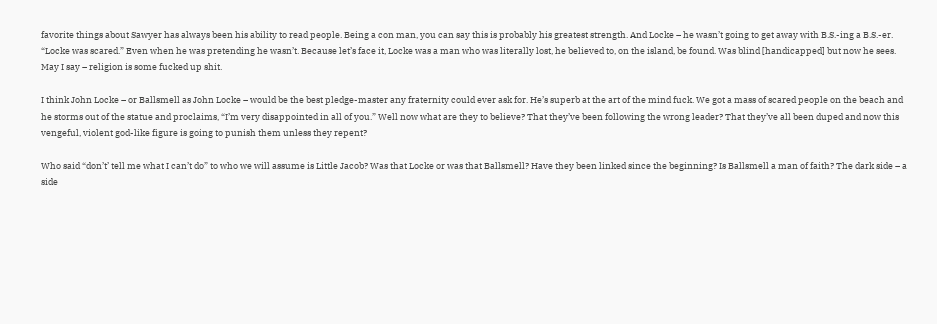favorite things about Sawyer has always been his ability to read people. Being a con man, you can say this is probably his greatest strength. And Locke – he wasn’t going to get away with B.S.-ing a B.S.-er. “Locke was scared.” Even when he was pretending he wasn’t. Because let’s face it, Locke was a man who was literally lost, he believed to, on the island, be found. Was blind [handicapped] but now he sees. May I say – religion is some fucked up shit.

I think John Locke – or Ballsmell as John Locke – would be the best pledge-master any fraternity could ever ask for. He’s superb at the art of the mind fuck. We got a mass of scared people on the beach and he storms out of the statue and proclaims, “I’m very disappointed in all of you.” Well now what are they to believe? That they’ve been following the wrong leader? That they’ve all been duped and now this vengeful, violent god-like figure is going to punish them unless they repent?

Who said “don’t’ tell me what I can’t do” to who we will assume is Little Jacob? Was that Locke or was that Ballsmell? Have they been linked since the beginning? Is Ballsmell a man of faith? The dark side – a side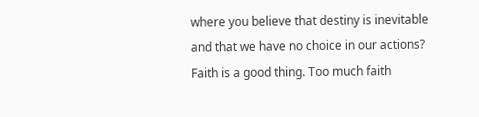where you believe that destiny is inevitable and that we have no choice in our actions? Faith is a good thing. Too much faith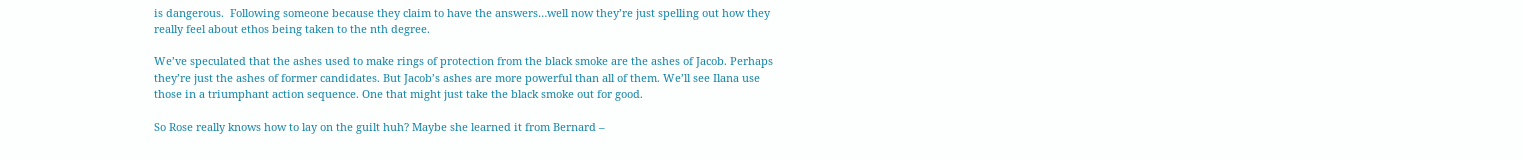is dangerous.  Following someone because they claim to have the answers…well now they’re just spelling out how they really feel about ethos being taken to the nth degree.

We’ve speculated that the ashes used to make rings of protection from the black smoke are the ashes of Jacob. Perhaps they’re just the ashes of former candidates. But Jacob’s ashes are more powerful than all of them. We’ll see Ilana use those in a triumphant action sequence. One that might just take the black smoke out for good.

So Rose really knows how to lay on the guilt huh? Maybe she learned it from Bernard –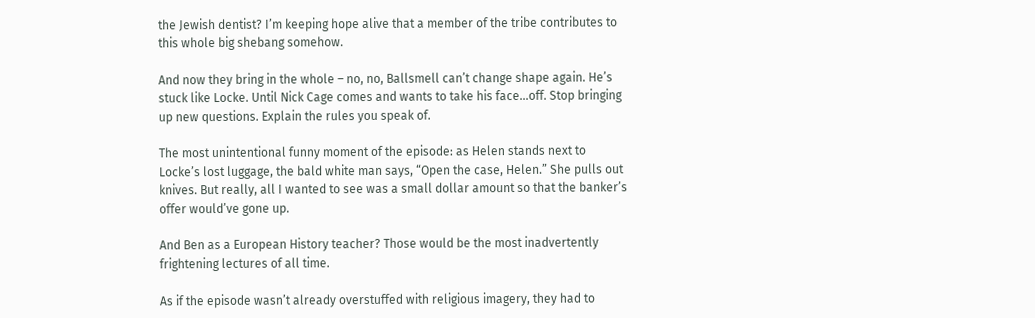the Jewish dentist? I’m keeping hope alive that a member of the tribe contributes to this whole big shebang somehow.

And now they bring in the whole – no, no, Ballsmell can’t change shape again. He’s stuck like Locke. Until Nick Cage comes and wants to take his face…off. Stop bringing up new questions. Explain the rules you speak of.

The most unintentional funny moment of the episode: as Helen stands next to Locke’s lost luggage, the bald white man says, “Open the case, Helen.” She pulls out knives. But really, all I wanted to see was a small dollar amount so that the banker’s offer would’ve gone up.

And Ben as a European History teacher? Those would be the most inadvertently frightening lectures of all time.

As if the episode wasn’t already overstuffed with religious imagery, they had to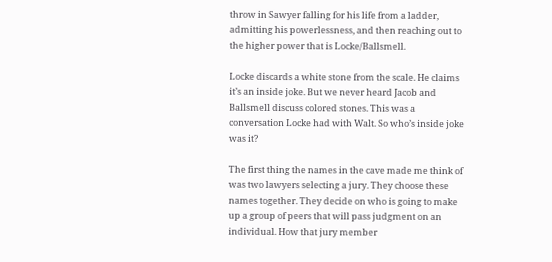throw in Sawyer falling for his life from a ladder, admitting his powerlessness, and then reaching out to the higher power that is Locke/Ballsmell.

Locke discards a white stone from the scale. He claims it’s an inside joke. But we never heard Jacob and Ballsmell discuss colored stones. This was a conversation Locke had with Walt. So who’s inside joke was it?

The first thing the names in the cave made me think of was two lawyers selecting a jury. They choose these names together. They decide on who is going to make up a group of peers that will pass judgment on an individual. How that jury member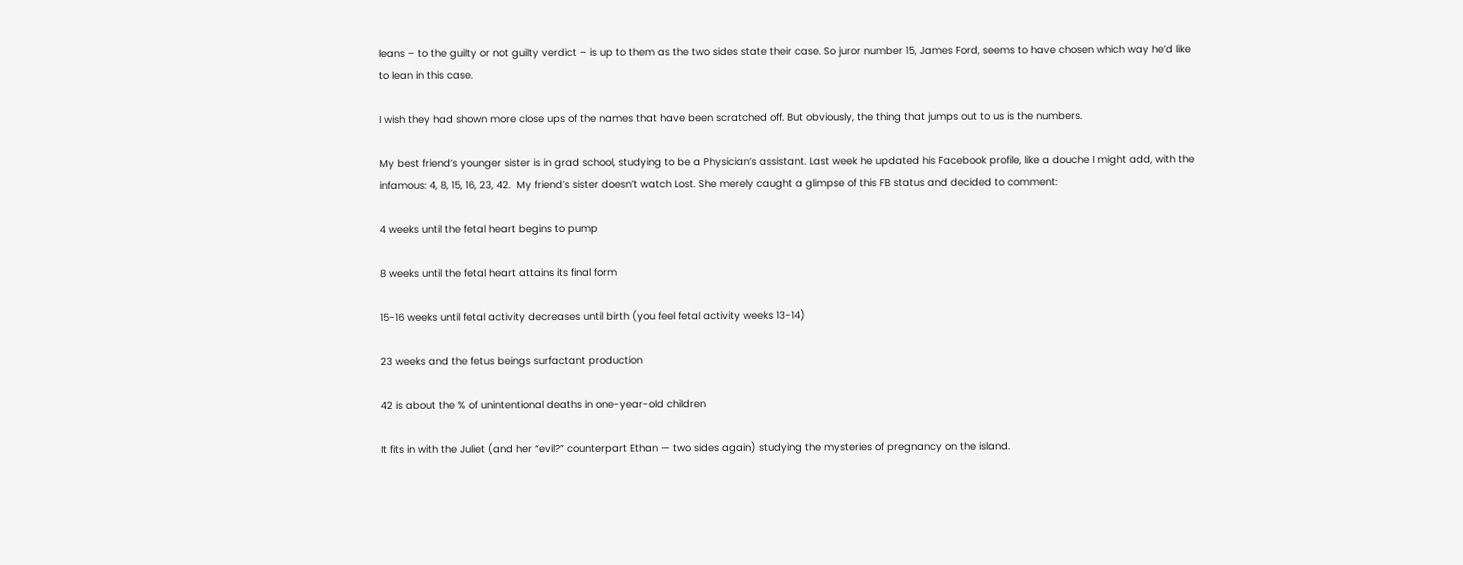leans – to the guilty or not guilty verdict – is up to them as the two sides state their case. So juror number 15, James Ford, seems to have chosen which way he’d like to lean in this case.

I wish they had shown more close ups of the names that have been scratched off. But obviously, the thing that jumps out to us is the numbers.

My best friend’s younger sister is in grad school, studying to be a Physician’s assistant. Last week he updated his Facebook profile, like a douche I might add, with the infamous: 4, 8, 15, 16, 23, 42.  My friend’s sister doesn’t watch Lost. She merely caught a glimpse of this FB status and decided to comment:

4 weeks until the fetal heart begins to pump

8 weeks until the fetal heart attains its final form

15-16 weeks until fetal activity decreases until birth (you feel fetal activity weeks 13-14)

23 weeks and the fetus beings surfactant production

42 is about the % of unintentional deaths in one-year-old children

It fits in with the Juliet (and her “evil?” counterpart Ethan — two sides again) studying the mysteries of pregnancy on the island.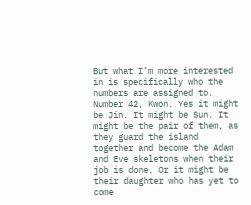But what I’m more interested in is specifically who the numbers are assigned to. Number 42, Kwon. Yes it might be Jin. It might be Sun. It might be the pair of them, as they guard the island together and become the Adam and Eve skeletons when their job is done. Or it might be their daughter who has yet to come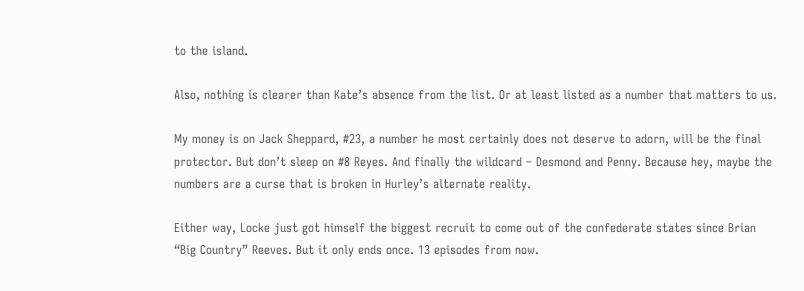to the island.

Also, nothing is clearer than Kate’s absence from the list. Or at least listed as a number that matters to us.

My money is on Jack Sheppard, #23, a number he most certainly does not deserve to adorn, will be the final protector. But don’t sleep on #8 Reyes. And finally the wildcard – Desmond and Penny. Because hey, maybe the numbers are a curse that is broken in Hurley’s alternate reality.

Either way, Locke just got himself the biggest recruit to come out of the confederate states since Brian “Big Country” Reeves. But it only ends once. 13 episodes from now.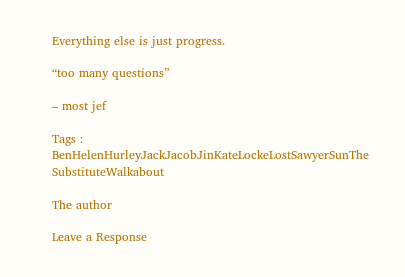Everything else is just progress.

“too many questions”

– most jef

Tags : BenHelenHurleyJackJacobJinKateLockeLostSawyerSunThe SubstituteWalkabout

The author

Leave a Response